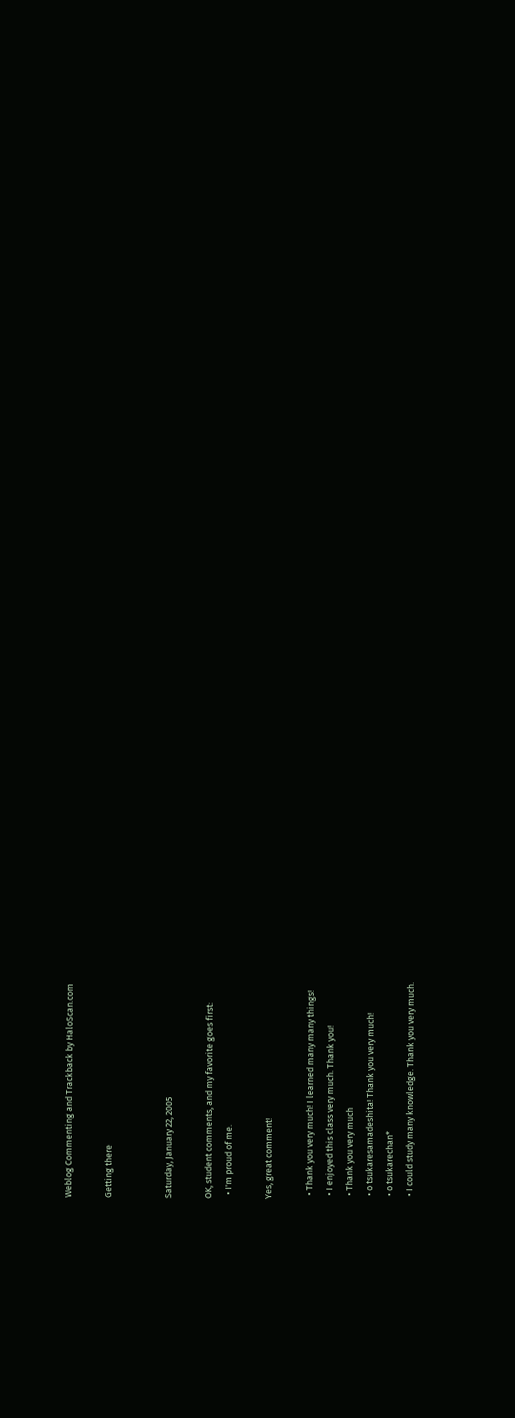Weblog Commenting and Trackback by HaloScan.com

Getting there


Saturday, January 22, 2005

OK, student comments, and my favorite goes first:
  • I'm proud of me.

Yes, great comment!

  • Thank you very much! I learned many many things!
  • I enjoyed this class very much. Thank you!
  • Thank you very much
  • o tsukaresamadeshita! Thank you very much!
  • o tsukarechan*
  • I could study many knowledge. Thank you very much.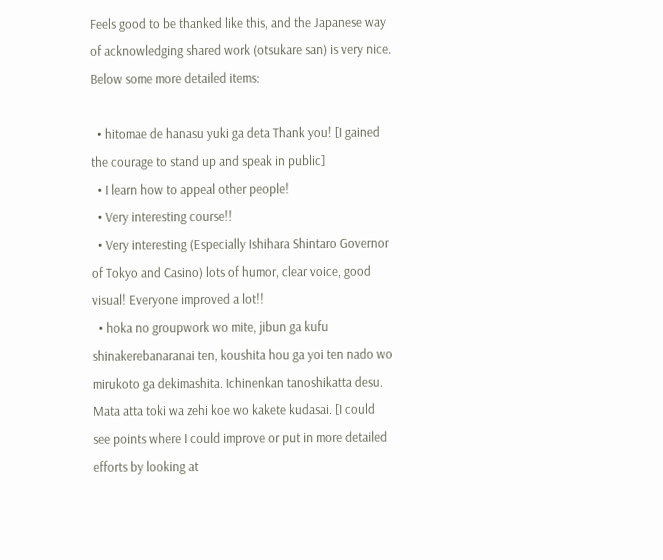Feels good to be thanked like this, and the Japanese way of acknowledging shared work (otsukare san) is very nice. Below some more detailed items:

  • hitomae de hanasu yuki ga deta Thank you! [I gained the courage to stand up and speak in public]
  • I learn how to appeal other people!
  • Very interesting course!!
  • Very interesting (Especially Ishihara Shintaro Governor of Tokyo and Casino) lots of humor, clear voice, good visual! Everyone improved a lot!!
  • hoka no groupwork wo mite, jibun ga kufu shinakerebanaranai ten, koushita hou ga yoi ten nado wo mirukoto ga dekimashita. Ichinenkan tanoshikatta desu. Mata atta toki wa zehi koe wo kakete kudasai. [I could see points where I could improve or put in more detailed efforts by looking at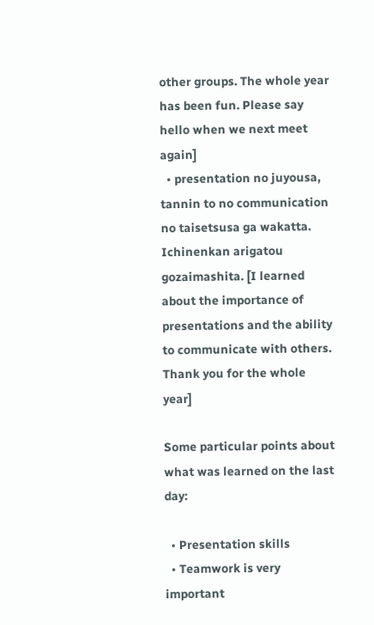other groups. The whole year has been fun. Please say hello when we next meet again]
  • presentation no juyousa, tannin to no communication no taisetsusa ga wakatta. Ichinenkan arigatou gozaimashita. [I learned about the importance of presentations and the ability to communicate with others. Thank you for the whole year]

Some particular points about what was learned on the last day:

  • Presentation skills
  • Teamwork is very important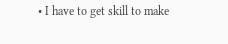• I have to get skill to make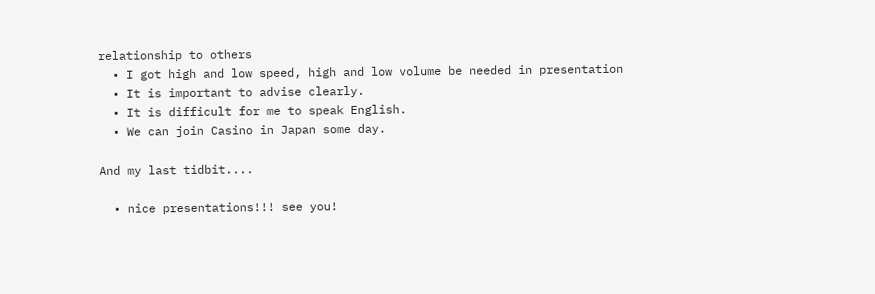relationship to others
  • I got high and low speed, high and low volume be needed in presentation
  • It is important to advise clearly.
  • It is difficult for me to speak English.
  • We can join Casino in Japan some day.

And my last tidbit....

  • nice presentations!!! see you!